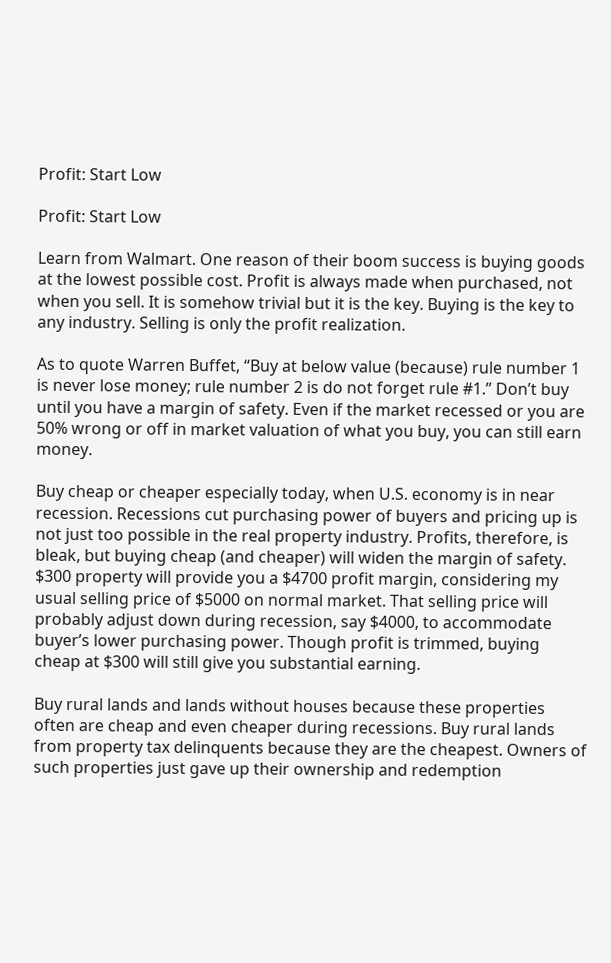Profit: Start Low

Profit: Start Low

Learn from Walmart. One reason of their boom success is buying goods at the lowest possible cost. Profit is always made when purchased, not when you sell. It is somehow trivial but it is the key. Buying is the key to any industry. Selling is only the profit realization.

As to quote Warren Buffet, “Buy at below value (because) rule number 1 is never lose money; rule number 2 is do not forget rule #1.” Don’t buy until you have a margin of safety. Even if the market recessed or you are 50% wrong or off in market valuation of what you buy, you can still earn money.

Buy cheap or cheaper especially today, when U.S. economy is in near recession. Recessions cut purchasing power of buyers and pricing up is not just too possible in the real property industry. Profits, therefore, is bleak, but buying cheap (and cheaper) will widen the margin of safety. $300 property will provide you a $4700 profit margin, considering my usual selling price of $5000 on normal market. That selling price will probably adjust down during recession, say $4000, to accommodate buyer’s lower purchasing power. Though profit is trimmed, buying cheap at $300 will still give you substantial earning.

Buy rural lands and lands without houses because these properties often are cheap and even cheaper during recessions. Buy rural lands from property tax delinquents because they are the cheapest. Owners of such properties just gave up their ownership and redemption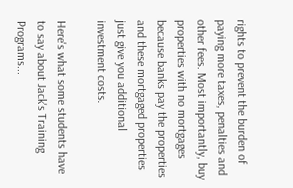rights to prevent the burden of paying more taxes, penalties and other fees. Most importantly, buy properties with no mortgages because banks pay the properties and these mortgaged properties just give you additional investment costs.

Here's what some students have to say about Jack's Training Programs...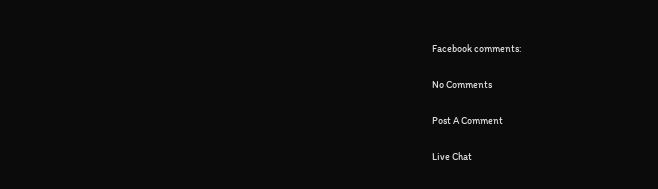Facebook comments:

No Comments

Post A Comment

Live Chat